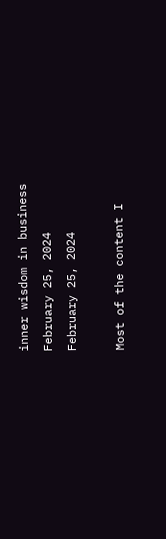inner wisdom in business
February 25, 2024
February 25, 2024

Most of the content I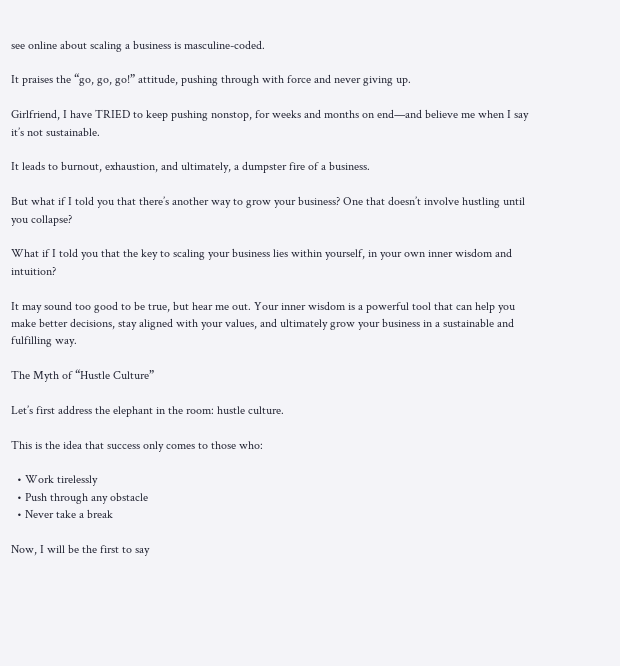see online about scaling a business is masculine-coded.

It praises the “go, go, go!” attitude, pushing through with force and never giving up.

Girlfriend, I have TRIED to keep pushing nonstop, for weeks and months on end—and believe me when I say it’s not sustainable.

It leads to burnout, exhaustion, and ultimately, a dumpster fire of a business.

But what if I told you that there’s another way to grow your business? One that doesn’t involve hustling until you collapse?

What if I told you that the key to scaling your business lies within yourself, in your own inner wisdom and intuition?

It may sound too good to be true, but hear me out. Your inner wisdom is a powerful tool that can help you make better decisions, stay aligned with your values, and ultimately grow your business in a sustainable and fulfilling way.

The Myth of “Hustle Culture”

Let’s first address the elephant in the room: hustle culture.

This is the idea that success only comes to those who:

  • Work tirelessly
  • Push through any obstacle
  • Never take a break

Now, I will be the first to say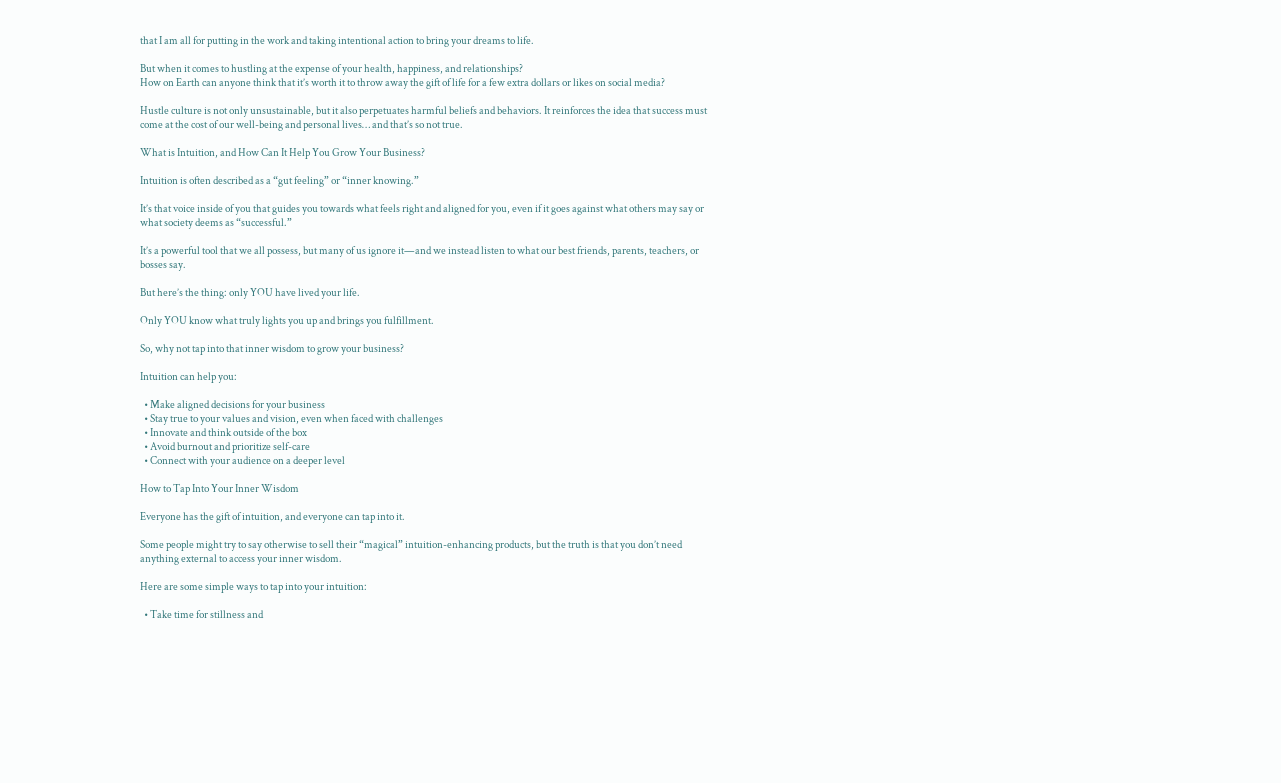that I am all for putting in the work and taking intentional action to bring your dreams to life.

But when it comes to hustling at the expense of your health, happiness, and relationships?
How on Earth can anyone think that it’s worth it to throw away the gift of life for a few extra dollars or likes on social media?

Hustle culture is not only unsustainable, but it also perpetuates harmful beliefs and behaviors. It reinforces the idea that success must come at the cost of our well-being and personal lives… and that’s so not true.

What is Intuition, and How Can It Help You Grow Your Business?

Intuition is often described as a “gut feeling” or “inner knowing.”

It’s that voice inside of you that guides you towards what feels right and aligned for you, even if it goes against what others may say or what society deems as “successful.”

It’s a powerful tool that we all possess, but many of us ignore it—and we instead listen to what our best friends, parents, teachers, or bosses say.

But here’s the thing: only YOU have lived your life.

Only YOU know what truly lights you up and brings you fulfillment.

So, why not tap into that inner wisdom to grow your business?

Intuition can help you:

  • Make aligned decisions for your business
  • Stay true to your values and vision, even when faced with challenges
  • Innovate and think outside of the box
  • Avoid burnout and prioritize self-care
  • Connect with your audience on a deeper level

How to Tap Into Your Inner Wisdom

Everyone has the gift of intuition, and everyone can tap into it.

Some people might try to say otherwise to sell their “magical” intuition-enhancing products, but the truth is that you don’t need anything external to access your inner wisdom.

Here are some simple ways to tap into your intuition:

  • Take time for stillness and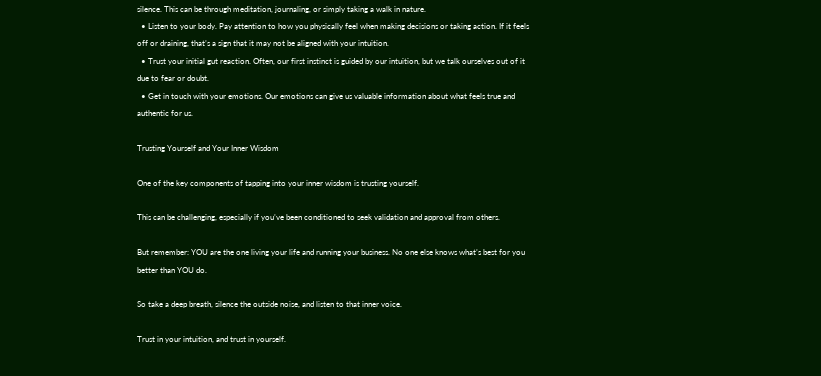silence. This can be through meditation, journaling, or simply taking a walk in nature.
  • Listen to your body. Pay attention to how you physically feel when making decisions or taking action. If it feels off or draining, that’s a sign that it may not be aligned with your intuition.
  • Trust your initial gut reaction. Often, our first instinct is guided by our intuition, but we talk ourselves out of it due to fear or doubt.
  • Get in touch with your emotions. Our emotions can give us valuable information about what feels true and authentic for us.

Trusting Yourself and Your Inner Wisdom

One of the key components of tapping into your inner wisdom is trusting yourself.

This can be challenging, especially if you’ve been conditioned to seek validation and approval from others.

But remember: YOU are the one living your life and running your business. No one else knows what’s best for you better than YOU do.

So take a deep breath, silence the outside noise, and listen to that inner voice.

Trust in your intuition, and trust in yourself.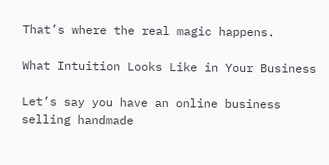That’s where the real magic happens.

What Intuition Looks Like in Your Business

Let’s say you have an online business selling handmade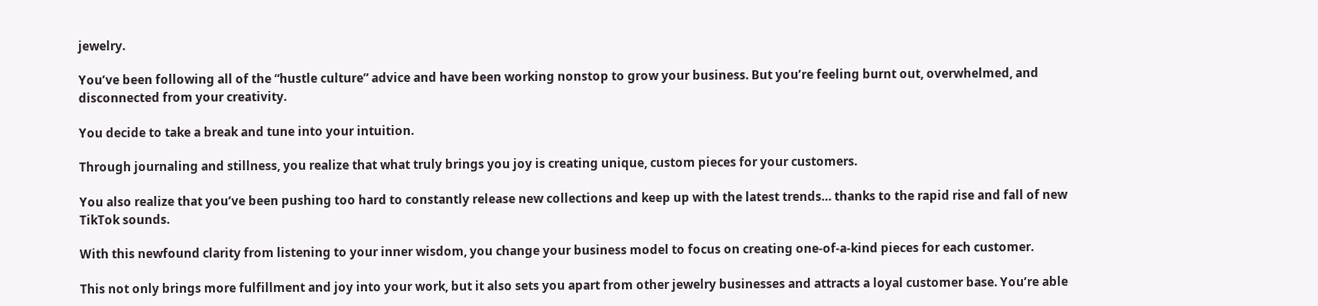jewelry.

You’ve been following all of the “hustle culture” advice and have been working nonstop to grow your business. But you’re feeling burnt out, overwhelmed, and disconnected from your creativity.

You decide to take a break and tune into your intuition.

Through journaling and stillness, you realize that what truly brings you joy is creating unique, custom pieces for your customers.

You also realize that you’ve been pushing too hard to constantly release new collections and keep up with the latest trends… thanks to the rapid rise and fall of new TikTok sounds.

With this newfound clarity from listening to your inner wisdom, you change your business model to focus on creating one-of-a-kind pieces for each customer.

This not only brings more fulfillment and joy into your work, but it also sets you apart from other jewelry businesses and attracts a loyal customer base. You’re able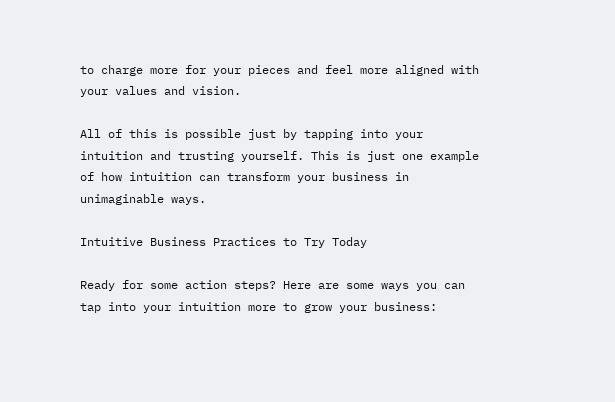to charge more for your pieces and feel more aligned with your values and vision.

All of this is possible just by tapping into your intuition and trusting yourself. This is just one example of how intuition can transform your business in unimaginable ways.

Intuitive Business Practices to Try Today

Ready for some action steps? Here are some ways you can tap into your intuition more to grow your business: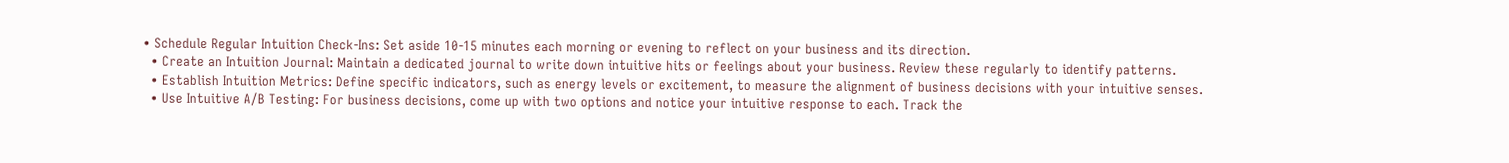• Schedule Regular Intuition Check-Ins: Set aside 10-15 minutes each morning or evening to reflect on your business and its direction.
  • Create an Intuition Journal: Maintain a dedicated journal to write down intuitive hits or feelings about your business. Review these regularly to identify patterns.
  • Establish Intuition Metrics: Define specific indicators, such as energy levels or excitement, to measure the alignment of business decisions with your intuitive senses.
  • Use Intuitive A/B Testing: For business decisions, come up with two options and notice your intuitive response to each. Track the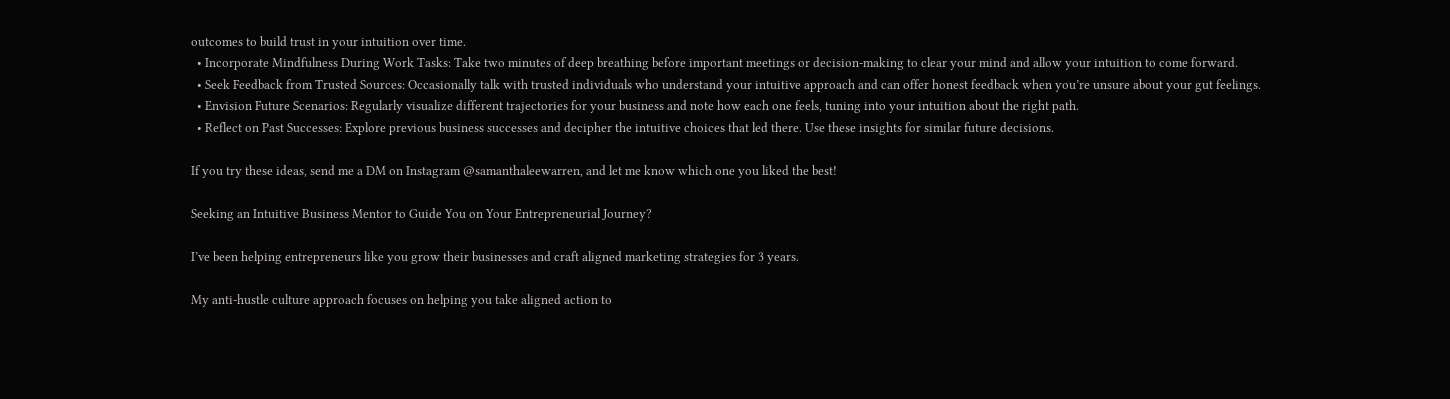outcomes to build trust in your intuition over time.
  • Incorporate Mindfulness During Work Tasks: Take two minutes of deep breathing before important meetings or decision-making to clear your mind and allow your intuition to come forward.
  • Seek Feedback from Trusted Sources: Occasionally talk with trusted individuals who understand your intuitive approach and can offer honest feedback when you’re unsure about your gut feelings.
  • Envision Future Scenarios: Regularly visualize different trajectories for your business and note how each one feels, tuning into your intuition about the right path.
  • Reflect on Past Successes: Explore previous business successes and decipher the intuitive choices that led there. Use these insights for similar future decisions.

If you try these ideas, send me a DM on Instagram @samanthaleewarren, and let me know which one you liked the best!

Seeking an Intuitive Business Mentor to Guide You on Your Entrepreneurial Journey?

I’ve been helping entrepreneurs like you grow their businesses and craft aligned marketing strategies for 3 years.

My anti-hustle culture approach focuses on helping you take aligned action to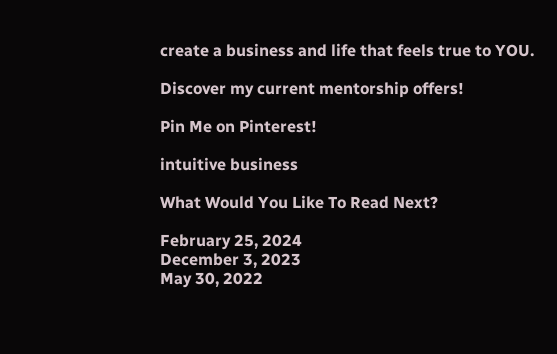create a business and life that feels true to YOU.

Discover my current mentorship offers!

Pin Me on Pinterest!

intuitive business

What Would You Like To Read Next?

February 25, 2024
December 3, 2023
May 30, 2022